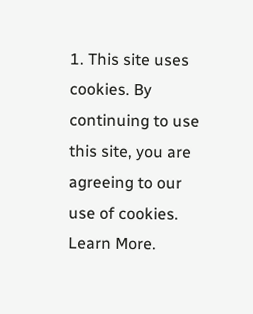1. This site uses cookies. By continuing to use this site, you are agreeing to our use of cookies. Learn More.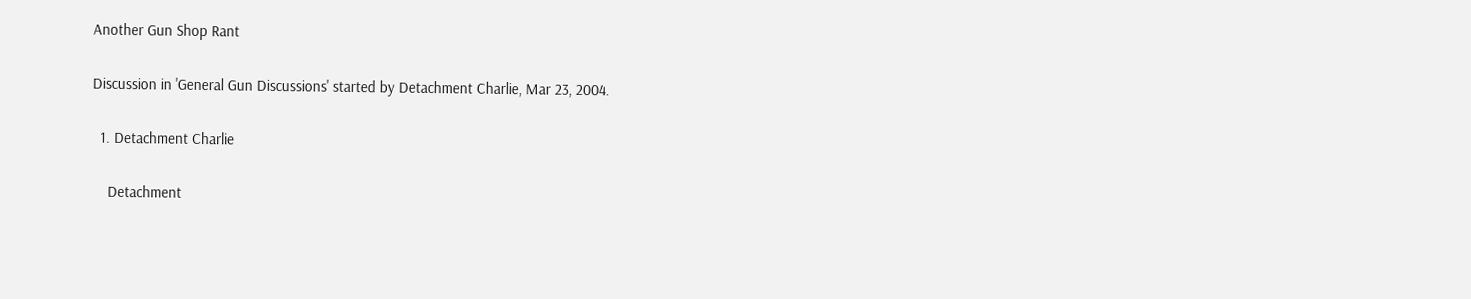Another Gun Shop Rant

Discussion in 'General Gun Discussions' started by Detachment Charlie, Mar 23, 2004.

  1. Detachment Charlie

    Detachment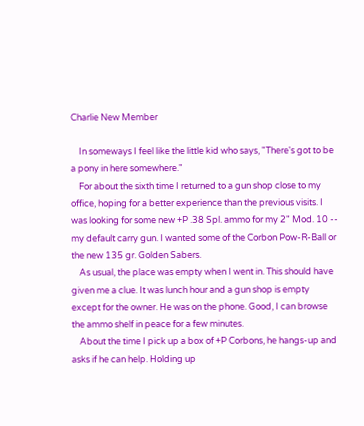Charlie New Member

    In someways I feel like the little kid who says, "There's got to be a pony in here somewhere."
    For about the sixth time I returned to a gun shop close to my office, hoping for a better experience than the previous visits. I was looking for some new +P .38 Spl. ammo for my 2" Mod. 10 -- my default carry gun. I wanted some of the Corbon Pow-R-Ball or the new 135 gr. Golden Sabers.
    As usual, the place was empty when I went in. This should have given me a clue. It was lunch hour and a gun shop is empty except for the owner. He was on the phone. Good, I can browse the ammo shelf in peace for a few minutes.
    About the time I pick up a box of +P Corbons, he hangs-up and asks if he can help. Holding up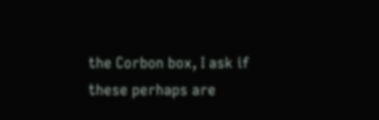the Corbon box, I ask if these perhaps are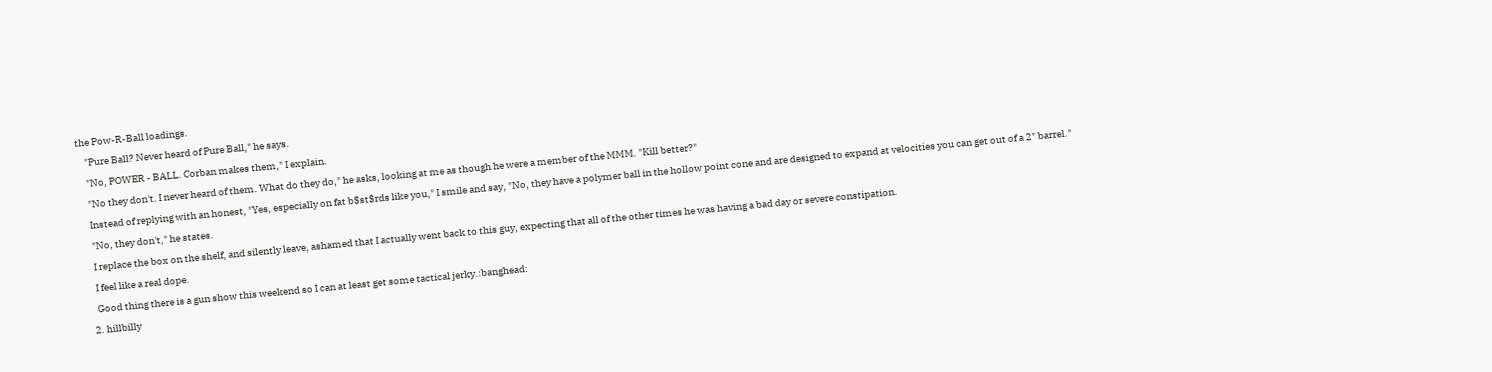the Pow-R-Ball loadings.
    "Pure Ball? Never heard of Pure Ball," he says.
    "No, POWER - BALL. Corban makes them," I explain.
    "No they don't. I never heard of them. What do they do," he asks, looking at me as though he were a member of the MMM. "Kill better?"
    Instead of replying with an honest, "Yes, especially on fat b$st$rds like you," I smile and say, "No, they have a polymer ball in the hollow point cone and are designed to expand at velocities you can get out of a 2" barrel."
    "No, they don't," he states.
    I replace the box on the shelf, and silently leave, ashamed that I actually went back to this guy, expecting that all of the other times he was having a bad day or severe constipation.
    I feel like a real dope.
    Good thing there is a gun show this weekend so I can at least get some tactical jerky.:banghead:
  2. hillbilly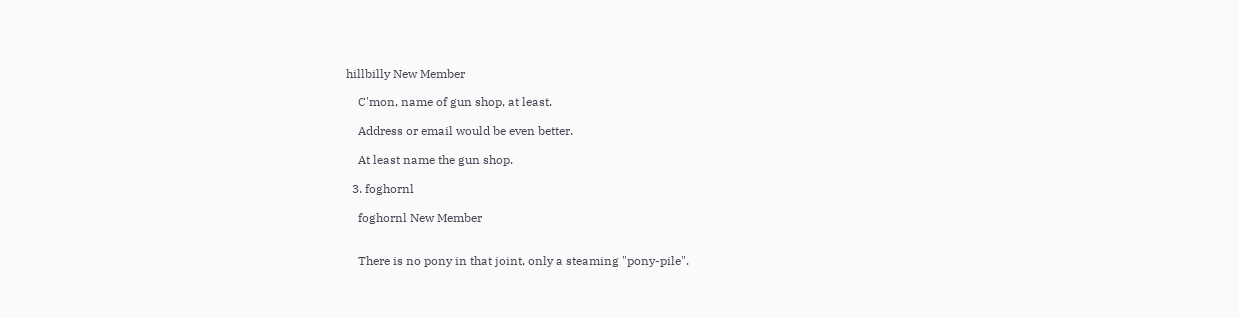hillbilly New Member

    C'mon, name of gun shop, at least.

    Address or email would be even better.

    At least name the gun shop.

  3. foghornl

    foghornl New Member


    There is no pony in that joint, only a steaming "pony-pile".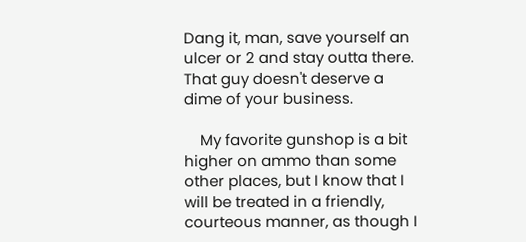Dang it, man, save yourself an ulcer or 2 and stay outta there. That guy doesn't deserve a dime of your business.

    My favorite gunshop is a bit higher on ammo than some other places, but I know that I will be treated in a friendly, courteous manner, as though I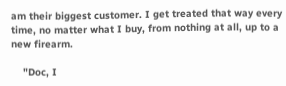am their biggest customer. I get treated that way every time, no matter what I buy, from nothing at all, up to a new firearm.

    "Doc, I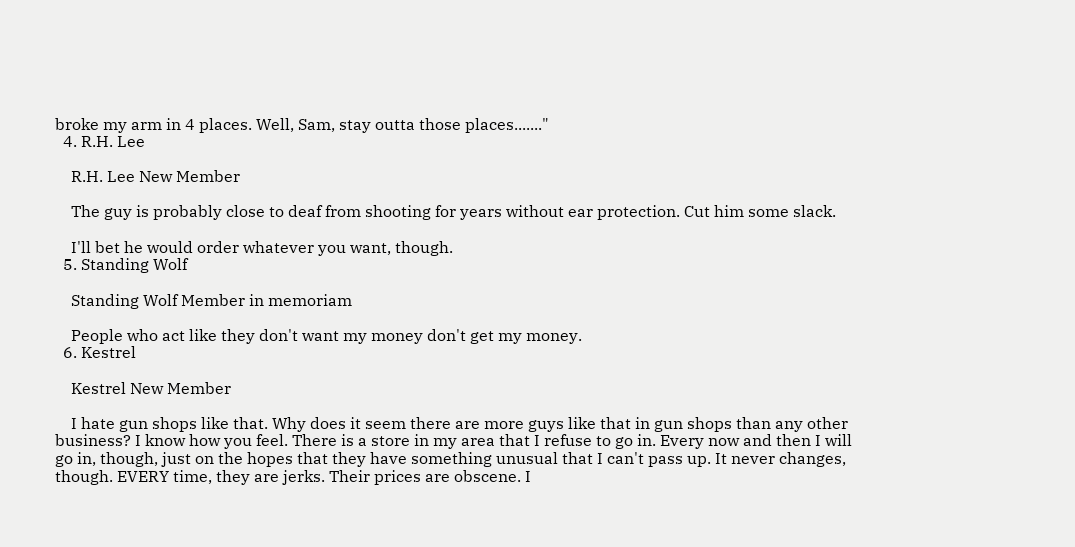broke my arm in 4 places. Well, Sam, stay outta those places......."
  4. R.H. Lee

    R.H. Lee New Member

    The guy is probably close to deaf from shooting for years without ear protection. Cut him some slack.

    I'll bet he would order whatever you want, though.
  5. Standing Wolf

    Standing Wolf Member in memoriam

    People who act like they don't want my money don't get my money.
  6. Kestrel

    Kestrel New Member

    I hate gun shops like that. Why does it seem there are more guys like that in gun shops than any other business? I know how you feel. There is a store in my area that I refuse to go in. Every now and then I will go in, though, just on the hopes that they have something unusual that I can't pass up. It never changes, though. EVERY time, they are jerks. Their prices are obscene. I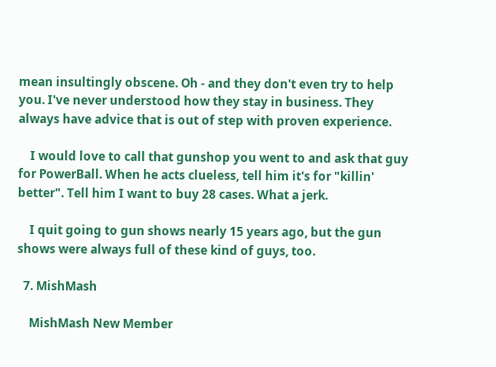mean insultingly obscene. Oh - and they don't even try to help you. I've never understood how they stay in business. They always have advice that is out of step with proven experience.

    I would love to call that gunshop you went to and ask that guy for PowerBall. When he acts clueless, tell him it's for "killin' better". Tell him I want to buy 28 cases. What a jerk.

    I quit going to gun shows nearly 15 years ago, but the gun shows were always full of these kind of guys, too.

  7. MishMash

    MishMash New Member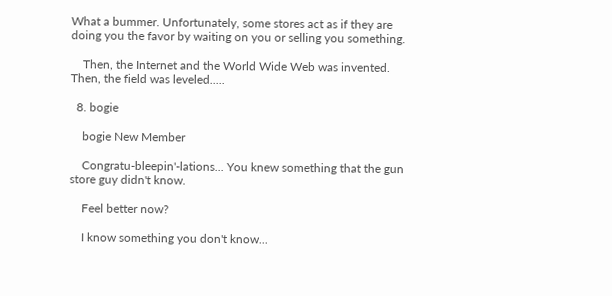What a bummer. Unfortunately, some stores act as if they are doing you the favor by waiting on you or selling you something.

    Then, the Internet and the World Wide Web was invented. Then, the field was leveled.....

  8. bogie

    bogie New Member

    Congratu-bleepin'-lations... You knew something that the gun store guy didn't know.

    Feel better now?

    I know something you don't know...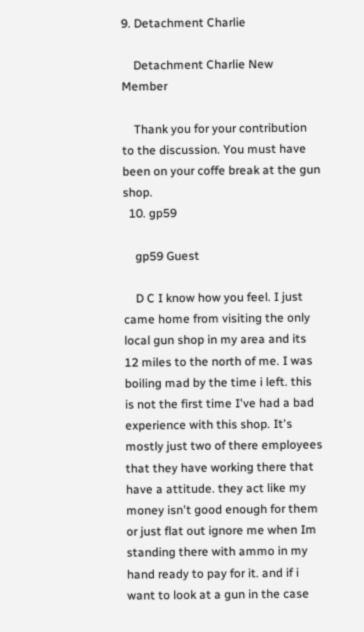9. Detachment Charlie

    Detachment Charlie New Member

    Thank you for your contribution to the discussion. You must have been on your coffe break at the gun shop.
  10. gp59

    gp59 Guest

    D C I know how you feel. I just came home from visiting the only local gun shop in my area and its 12 miles to the north of me. I was boiling mad by the time i left. this is not the first time I've had a bad experience with this shop. It's mostly just two of there employees that they have working there that have a attitude. they act like my money isn't good enough for them or just flat out ignore me when Im standing there with ammo in my hand ready to pay for it. and if i want to look at a gun in the case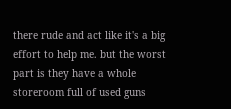there rude and act like it's a big effort to help me. but the worst part is they have a whole storeroom full of used guns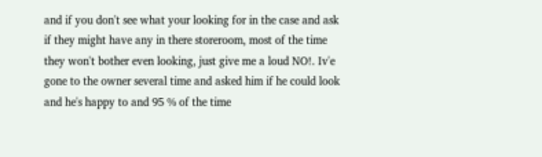and if you don't see what your looking for in the case and ask if they might have any in there storeroom, most of the time they won't bother even looking, just give me a loud NO!. Iv'e gone to the owner several time and asked him if he could look and he's happy to and 95 % of the time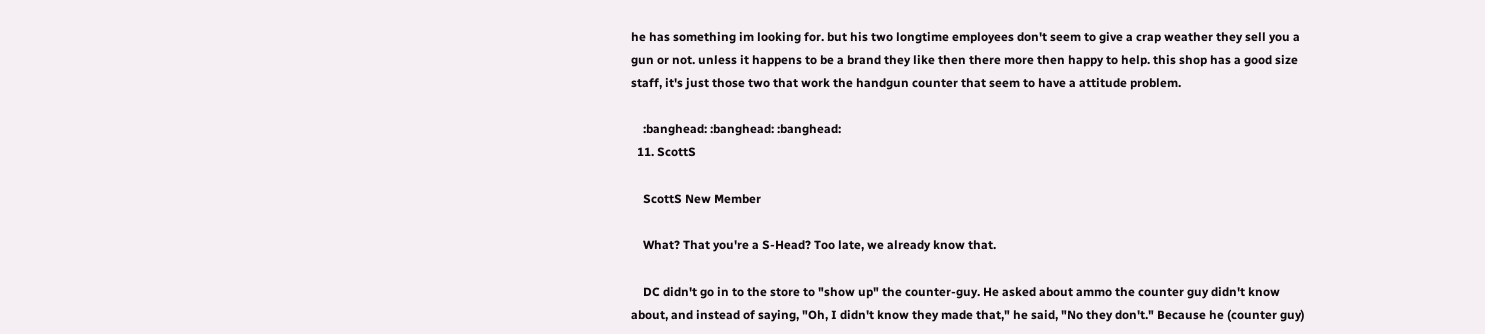he has something im looking for. but his two longtime employees don't seem to give a crap weather they sell you a gun or not. unless it happens to be a brand they like then there more then happy to help. this shop has a good size staff, it's just those two that work the handgun counter that seem to have a attitude problem.

    :banghead: :banghead: :banghead:
  11. ScottS

    ScottS New Member

    What? That you're a S-Head? Too late, we already know that.

    DC didn't go in to the store to "show up" the counter-guy. He asked about ammo the counter guy didn't know about, and instead of saying, "Oh, I didn't know they made that," he said, "No they don't." Because he (counter guy)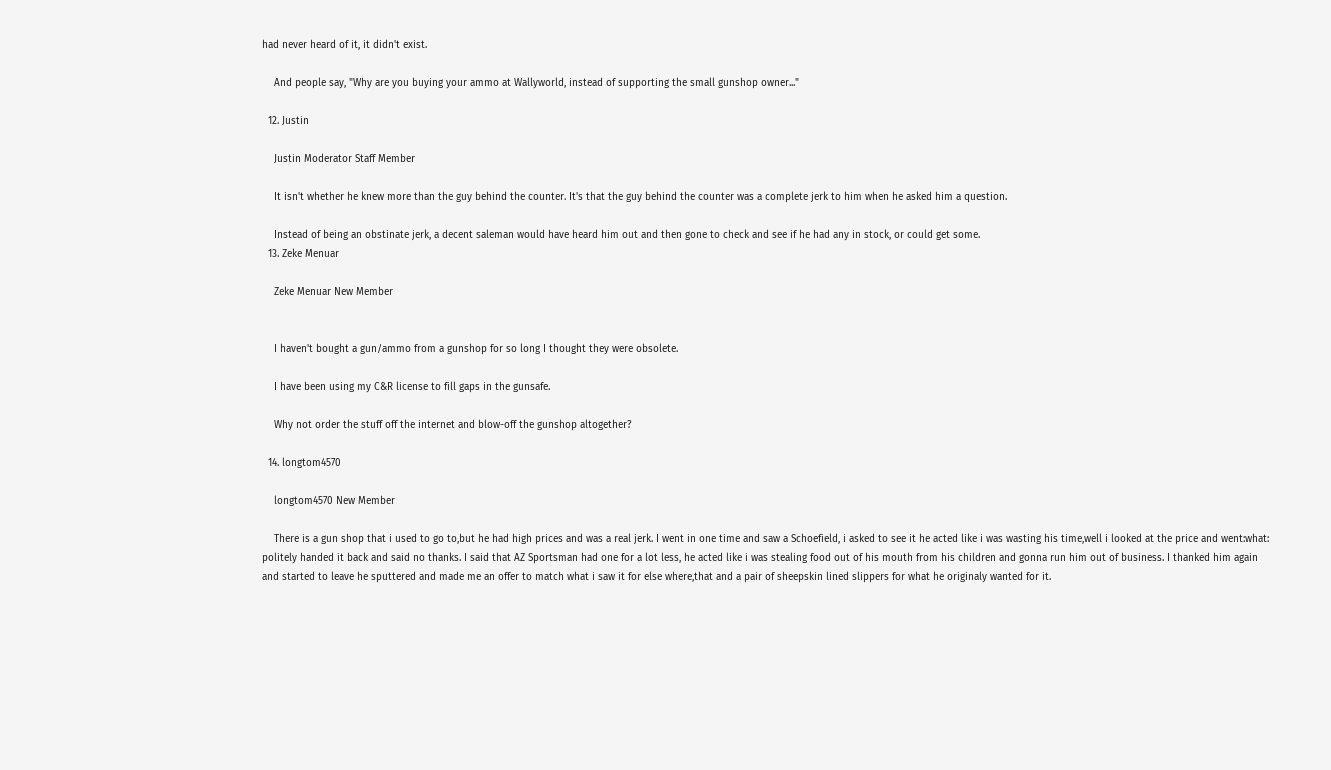had never heard of it, it didn't exist.

    And people say, "Why are you buying your ammo at Wallyworld, instead of supporting the small gunshop owner..."

  12. Justin

    Justin Moderator Staff Member

    It isn't whether he knew more than the guy behind the counter. It's that the guy behind the counter was a complete jerk to him when he asked him a question.

    Instead of being an obstinate jerk, a decent saleman would have heard him out and then gone to check and see if he had any in stock, or could get some.
  13. Zeke Menuar

    Zeke Menuar New Member


    I haven't bought a gun/ammo from a gunshop for so long I thought they were obsolete.

    I have been using my C&R license to fill gaps in the gunsafe.

    Why not order the stuff off the internet and blow-off the gunshop altogether?

  14. longtom4570

    longtom4570 New Member

    There is a gun shop that i used to go to,but he had high prices and was a real jerk. I went in one time and saw a Schoefield, i asked to see it he acted like i was wasting his time,well i looked at the price and went:what: politely handed it back and said no thanks. I said that AZ Sportsman had one for a lot less, he acted like i was stealing food out of his mouth from his children and gonna run him out of business. I thanked him again and started to leave he sputtered and made me an offer to match what i saw it for else where,that and a pair of sheepskin lined slippers for what he originaly wanted for it.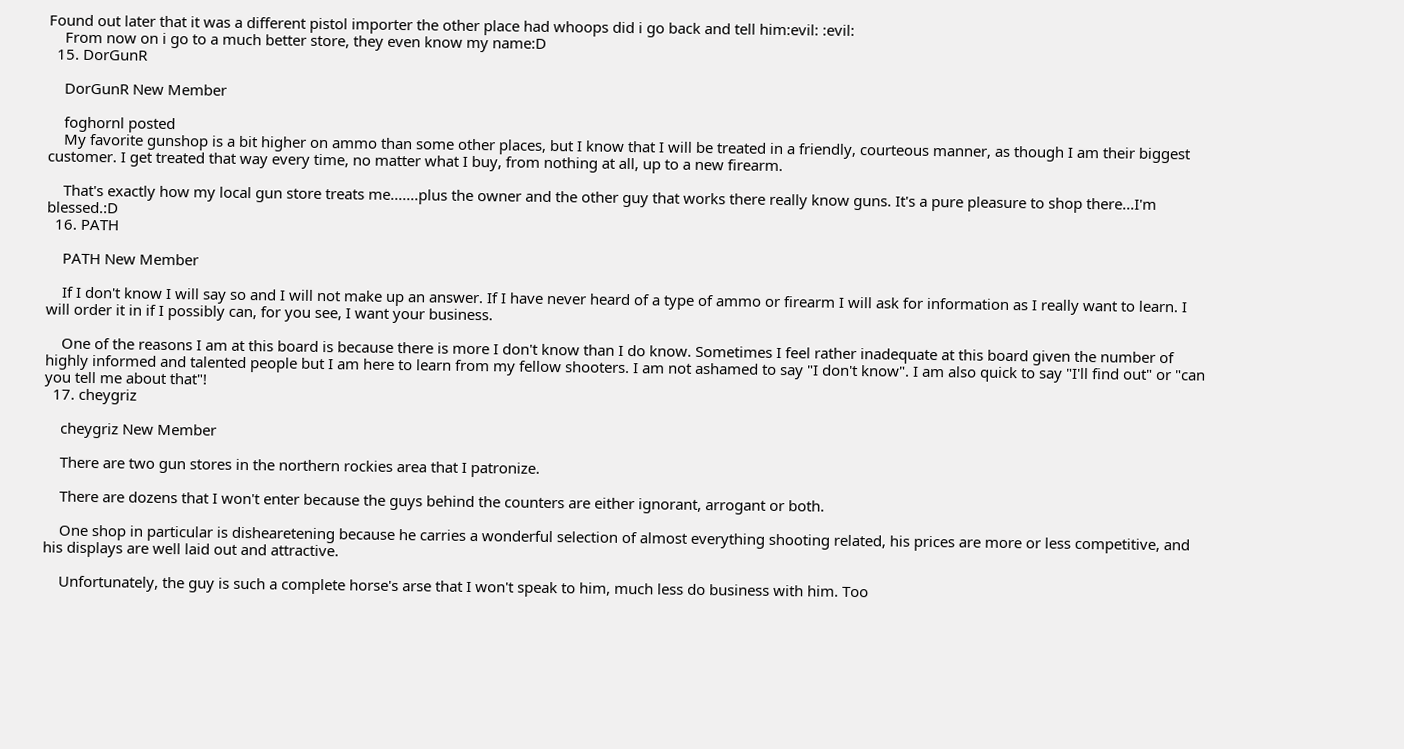Found out later that it was a different pistol importer the other place had whoops did i go back and tell him:evil: :evil:
    From now on i go to a much better store, they even know my name:D
  15. DorGunR

    DorGunR New Member

    foghornl posted
    My favorite gunshop is a bit higher on ammo than some other places, but I know that I will be treated in a friendly, courteous manner, as though I am their biggest customer. I get treated that way every time, no matter what I buy, from nothing at all, up to a new firearm.

    That's exactly how my local gun store treats me.......plus the owner and the other guy that works there really know guns. It's a pure pleasure to shop there...I'm blessed.:D
  16. PATH

    PATH New Member

    If I don't know I will say so and I will not make up an answer. If I have never heard of a type of ammo or firearm I will ask for information as I really want to learn. I will order it in if I possibly can, for you see, I want your business.

    One of the reasons I am at this board is because there is more I don't know than I do know. Sometimes I feel rather inadequate at this board given the number of highly informed and talented people but I am here to learn from my fellow shooters. I am not ashamed to say "I don't know". I am also quick to say "I'll find out" or "can you tell me about that"!
  17. cheygriz

    cheygriz New Member

    There are two gun stores in the northern rockies area that I patronize.

    There are dozens that I won't enter because the guys behind the counters are either ignorant, arrogant or both.

    One shop in particular is dishearetening because he carries a wonderful selection of almost everything shooting related, his prices are more or less competitive, and his displays are well laid out and attractive.

    Unfortunately, the guy is such a complete horse's arse that I won't speak to him, much less do business with him. Too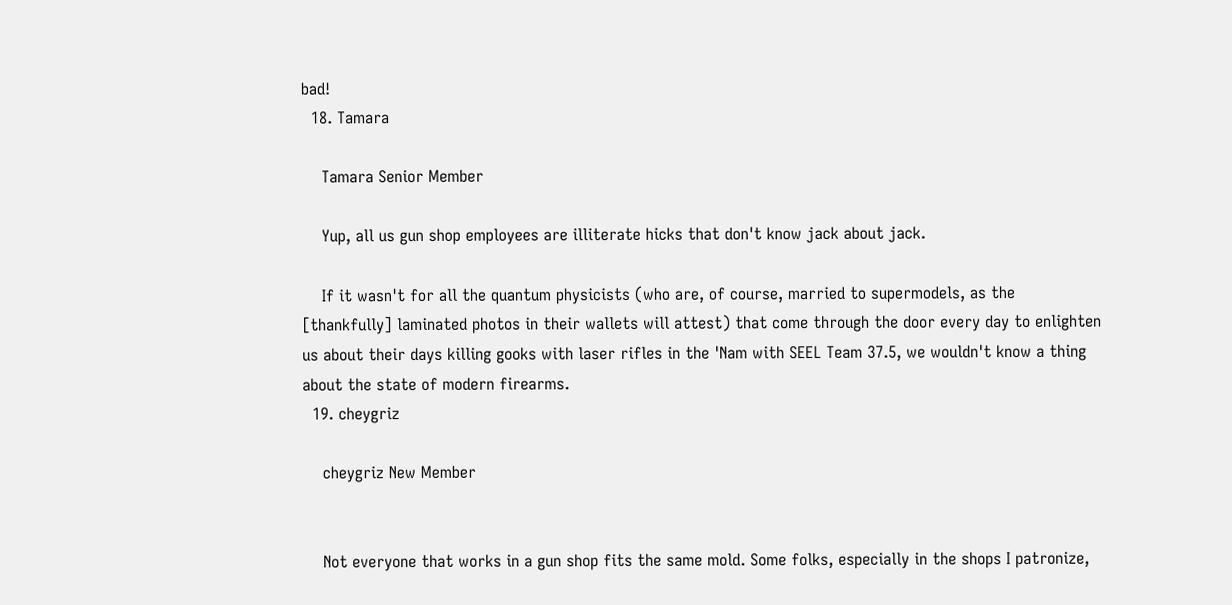bad!
  18. Tamara

    Tamara Senior Member

    Yup, all us gun shop employees are illiterate hicks that don't know jack about jack.

    If it wasn't for all the quantum physicists (who are, of course, married to supermodels, as the [thankfully] laminated photos in their wallets will attest) that come through the door every day to enlighten us about their days killing gooks with laser rifles in the 'Nam with SEEL Team 37.5, we wouldn't know a thing about the state of modern firearms.
  19. cheygriz

    cheygriz New Member


    Not everyone that works in a gun shop fits the same mold. Some folks, especially in the shops I patronize,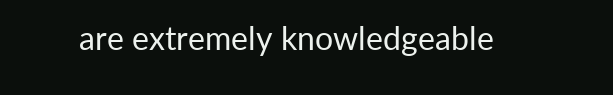are extremely knowledgeable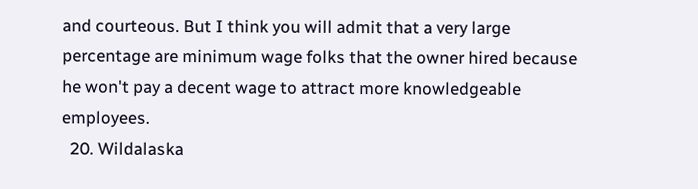and courteous. But I think you will admit that a very large percentage are minimum wage folks that the owner hired because he won't pay a decent wage to attract more knowledgeable employees.
  20. Wildalaska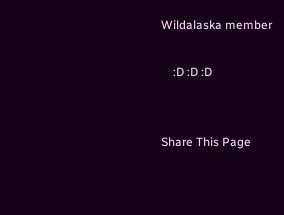Wildalaska member

    :D :D :D


Share This Page